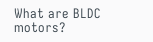What are BLDC motors?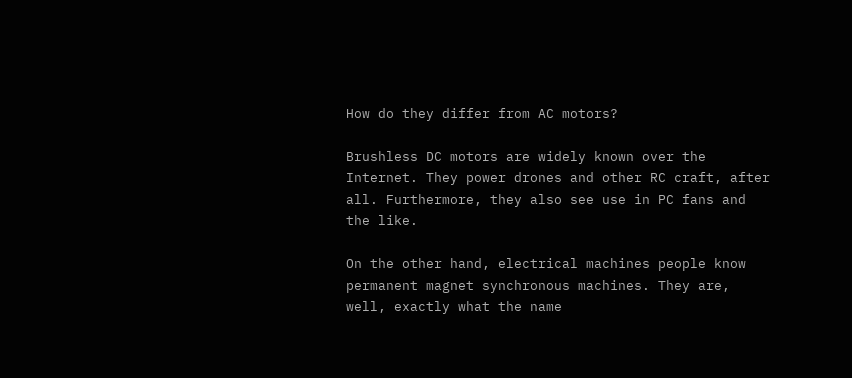How do they differ from AC motors?

Brushless DC motors are widely known over the Internet. They power drones and other RC craft, after all. Furthermore, they also see use in PC fans and the like.

On the other hand, electrical machines people know permanent magnet synchronous machines. They are, well, exactly what the name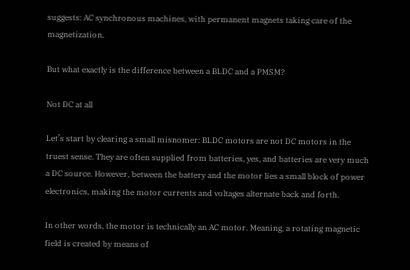suggests: AC synchronous machines, with permanent magnets taking care of the magnetization.

But what exactly is the difference between a BLDC and a PMSM?

Not DC at all

Let’s start by clearing a small misnomer: BLDC motors are not DC motors in the truest sense. They are often supplied from batteries, yes, and batteries are very much a DC source. However, between the battery and the motor lies a small block of power electronics, making the motor currents and voltages alternate back and forth.

In other words, the motor is technically an AC motor. Meaning, a rotating magnetic field is created by means of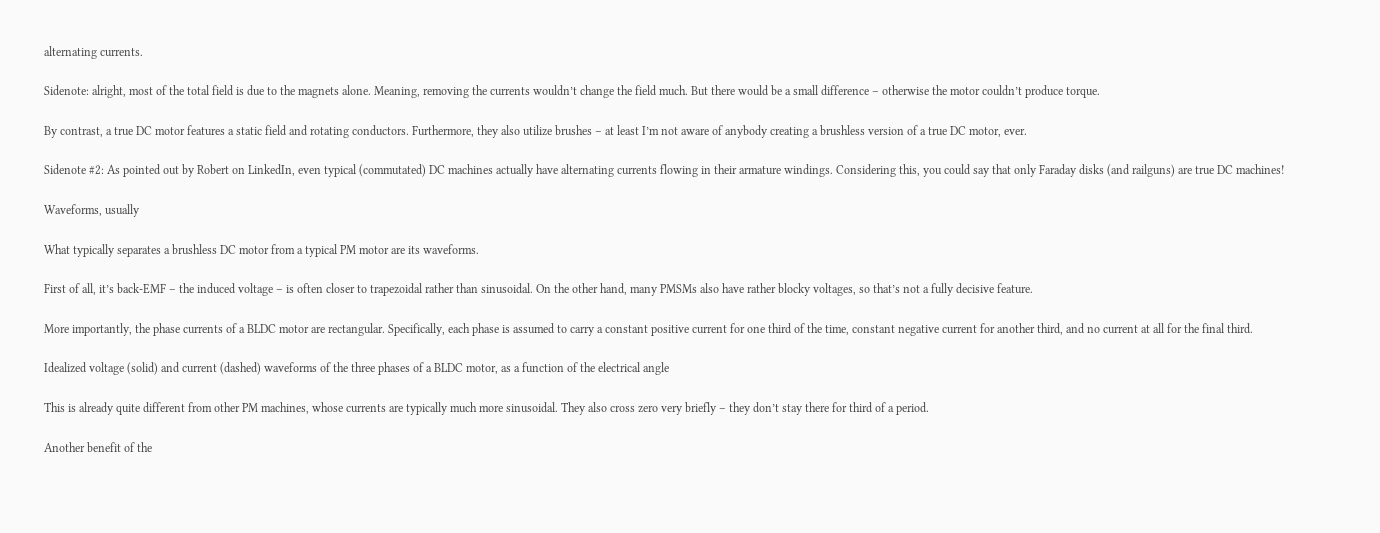alternating currents.

Sidenote: alright, most of the total field is due to the magnets alone. Meaning, removing the currents wouldn’t change the field much. But there would be a small difference – otherwise the motor couldn’t produce torque.

By contrast, a true DC motor features a static field and rotating conductors. Furthermore, they also utilize brushes – at least I’m not aware of anybody creating a brushless version of a true DC motor, ever.

Sidenote #2: As pointed out by Robert on LinkedIn, even typical (commutated) DC machines actually have alternating currents flowing in their armature windings. Considering this, you could say that only Faraday disks (and railguns) are true DC machines!

Waveforms, usually

What typically separates a brushless DC motor from a typical PM motor are its waveforms.

First of all, it’s back-EMF – the induced voltage – is often closer to trapezoidal rather than sinusoidal. On the other hand, many PMSMs also have rather blocky voltages, so that’s not a fully decisive feature.

More importantly, the phase currents of a BLDC motor are rectangular. Specifically, each phase is assumed to carry a constant positive current for one third of the time, constant negative current for another third, and no current at all for the final third.

Idealized voltage (solid) and current (dashed) waveforms of the three phases of a BLDC motor, as a function of the electrical angle

This is already quite different from other PM machines, whose currents are typically much more sinusoidal. They also cross zero very briefly – they don’t stay there for third of a period.

Another benefit of the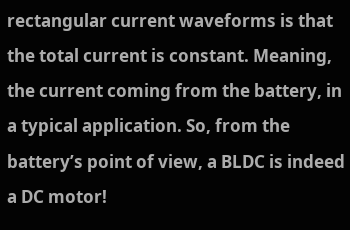rectangular current waveforms is that the total current is constant. Meaning, the current coming from the battery, in a typical application. So, from the battery’s point of view, a BLDC is indeed a DC motor!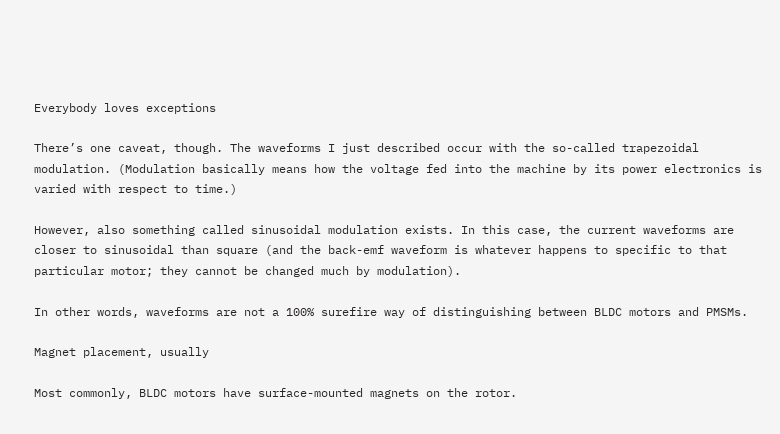Everybody loves exceptions

There’s one caveat, though. The waveforms I just described occur with the so-called trapezoidal modulation. (Modulation basically means how the voltage fed into the machine by its power electronics is varied with respect to time.)

However, also something called sinusoidal modulation exists. In this case, the current waveforms are closer to sinusoidal than square (and the back-emf waveform is whatever happens to specific to that particular motor; they cannot be changed much by modulation).

In other words, waveforms are not a 100% surefire way of distinguishing between BLDC motors and PMSMs.

Magnet placement, usually

Most commonly, BLDC motors have surface-mounted magnets on the rotor.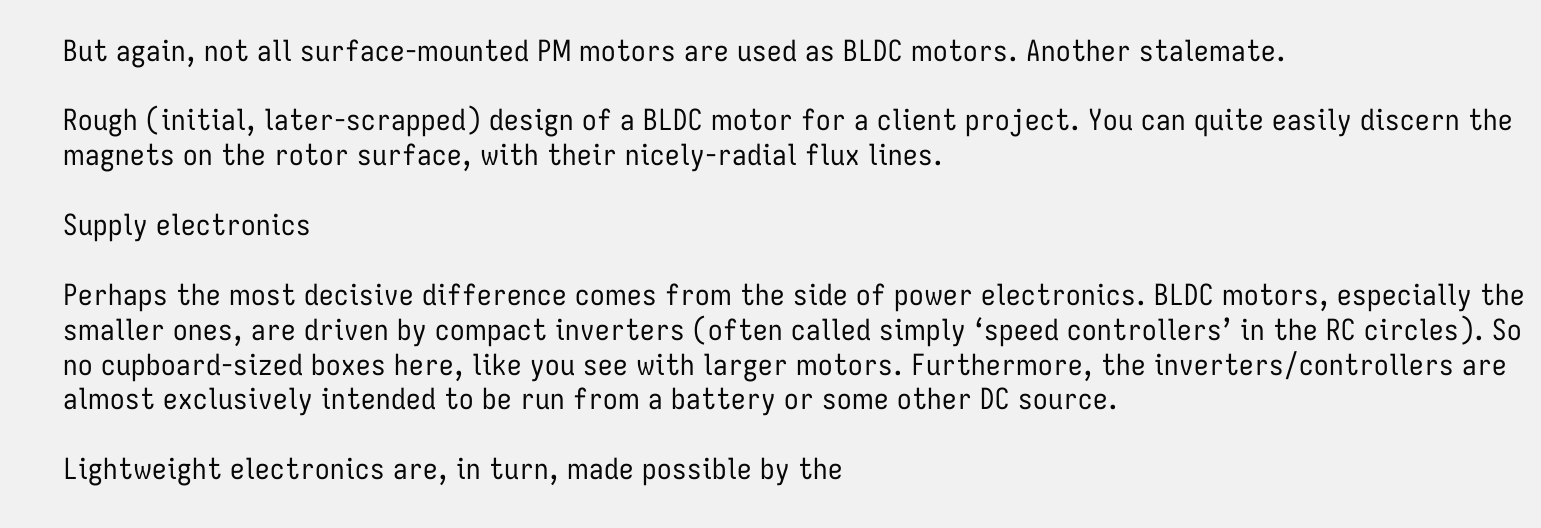But again, not all surface-mounted PM motors are used as BLDC motors. Another stalemate.

Rough (initial, later-scrapped) design of a BLDC motor for a client project. You can quite easily discern the magnets on the rotor surface, with their nicely-radial flux lines.

Supply electronics

Perhaps the most decisive difference comes from the side of power electronics. BLDC motors, especially the smaller ones, are driven by compact inverters (often called simply ‘speed controllers’ in the RC circles). So no cupboard-sized boxes here, like you see with larger motors. Furthermore, the inverters/controllers are almost exclusively intended to be run from a battery or some other DC source.

Lightweight electronics are, in turn, made possible by the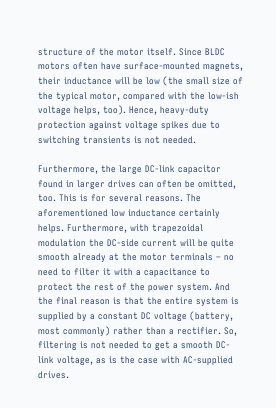structure of the motor itself. Since BLDC motors often have surface-mounted magnets, their inductance will be low (the small size of the typical motor, compared with the low-ish voltage helps, too). Hence, heavy-duty protection against voltage spikes due to switching transients is not needed.

Furthermore, the large DC-link capacitor found in larger drives can often be omitted, too. This is for several reasons. The aforementioned low inductance certainly helps. Furthermore, with trapezoidal modulation the DC-side current will be quite smooth already at the motor terminals – no need to filter it with a capacitance to protect the rest of the power system. And the final reason is that the entire system is supplied by a constant DC voltage (battery, most commonly) rather than a rectifier. So, filtering is not needed to get a smooth DC-link voltage, as is the case with AC-supplied drives.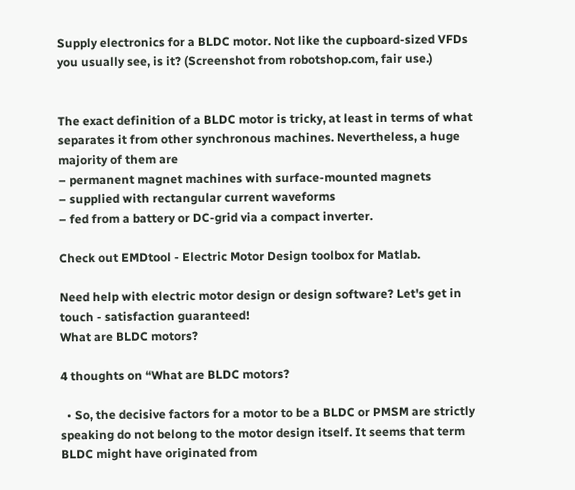Supply electronics for a BLDC motor. Not like the cupboard-sized VFDs you usually see, is it? (Screenshot from robotshop.com, fair use.)


The exact definition of a BLDC motor is tricky, at least in terms of what separates it from other synchronous machines. Nevertheless, a huge majority of them are
– permanent magnet machines with surface-mounted magnets
– supplied with rectangular current waveforms
– fed from a battery or DC-grid via a compact inverter.

Check out EMDtool - Electric Motor Design toolbox for Matlab.

Need help with electric motor design or design software? Let's get in touch - satisfaction guaranteed!
What are BLDC motors?

4 thoughts on “What are BLDC motors?

  • So, the decisive factors for a motor to be a BLDC or PMSM are strictly speaking do not belong to the motor design itself. It seems that term BLDC might have originated from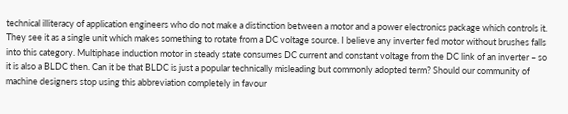technical illiteracy of application engineers who do not make a distinction between a motor and a power electronics package which controls it. They see it as a single unit which makes something to rotate from a DC voltage source. I believe any inverter fed motor without brushes falls into this category. Multiphase induction motor in steady state consumes DC current and constant voltage from the DC link of an inverter – so it is also a BLDC then. Can it be that BLDC is just a popular technically misleading but commonly adopted term? Should our community of machine designers stop using this abbreviation completely in favour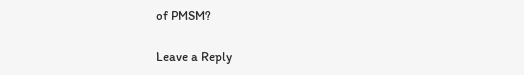of PMSM?

Leave a Reply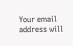Your email address will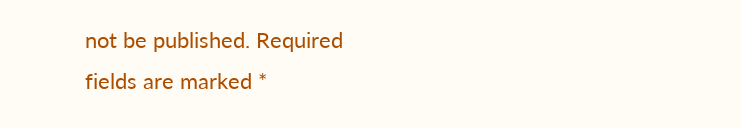not be published. Required fields are marked *